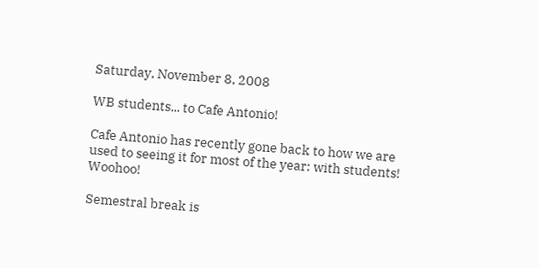Saturday, November 8, 2008

WB students... to Cafe Antonio!

Cafe Antonio has recently gone back to how we are used to seeing it for most of the year: with students! Woohoo!

Semestral break is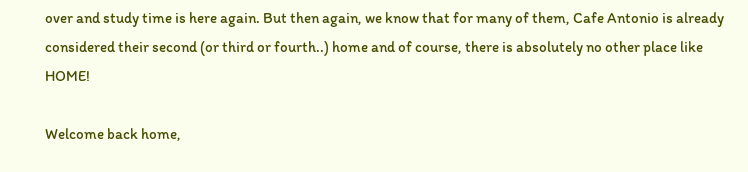over and study time is here again. But then again, we know that for many of them, Cafe Antonio is already considered their second (or third or fourth..) home and of course, there is absolutely no other place like HOME!

Welcome back home,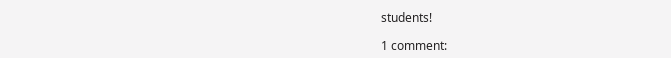students!

1 comment: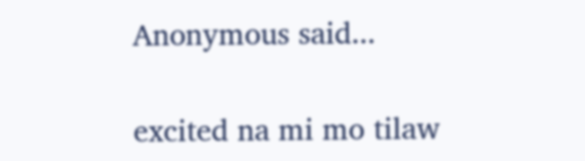Anonymous said...

excited na mi mo tilaw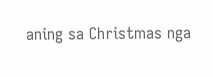aning sa Christmas nga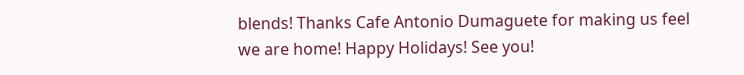blends! Thanks Cafe Antonio Dumaguete for making us feel we are home! Happy Holidays! See you!